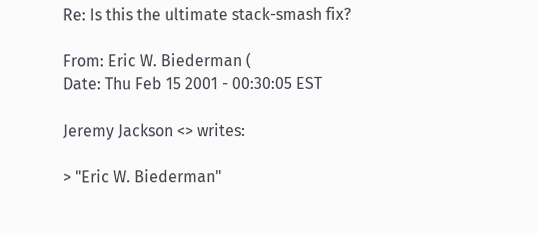Re: Is this the ultimate stack-smash fix?

From: Eric W. Biederman (
Date: Thu Feb 15 2001 - 00:30:05 EST

Jeremy Jackson <> writes:

> "Eric W. Biederman"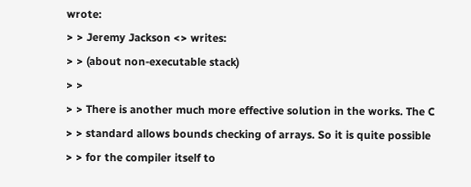wrote:
> > Jeremy Jackson <> writes:
> > (about non-executable stack)
> >
> > There is another much more effective solution in the works. The C
> > standard allows bounds checking of arrays. So it is quite possible
> > for the compiler itself to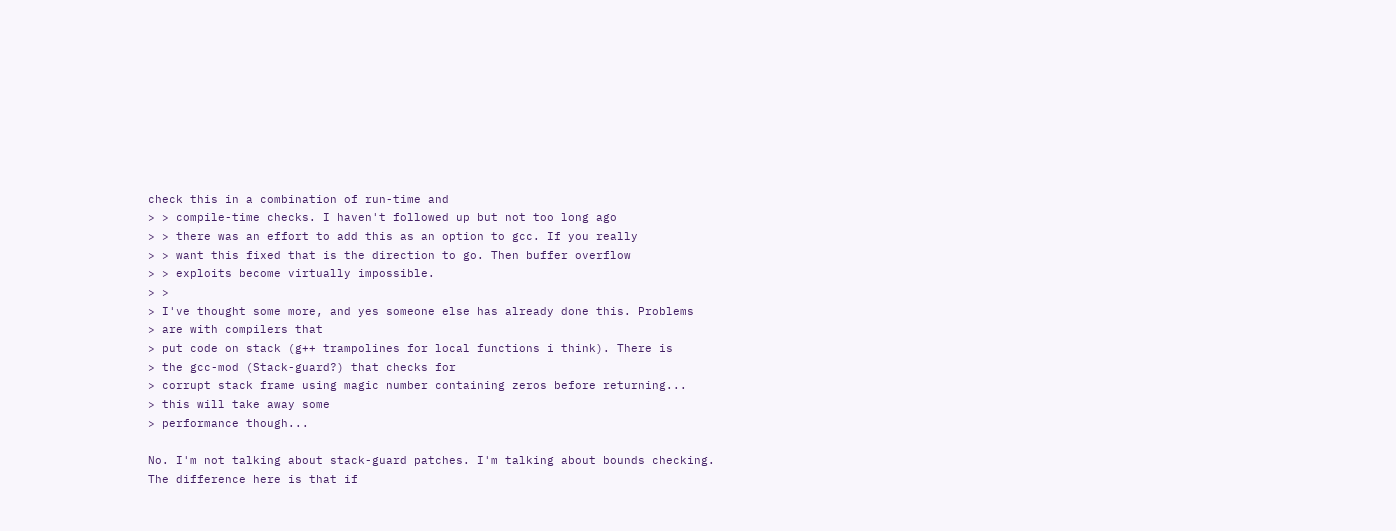check this in a combination of run-time and
> > compile-time checks. I haven't followed up but not too long ago
> > there was an effort to add this as an option to gcc. If you really
> > want this fixed that is the direction to go. Then buffer overflow
> > exploits become virtually impossible.
> >
> I've thought some more, and yes someone else has already done this. Problems
> are with compilers that
> put code on stack (g++ trampolines for local functions i think). There is
> the gcc-mod (Stack-guard?) that checks for
> corrupt stack frame using magic number containing zeros before returning...
> this will take away some
> performance though...

No. I'm not talking about stack-guard patches. I'm talking about bounds checking.
The difference here is that if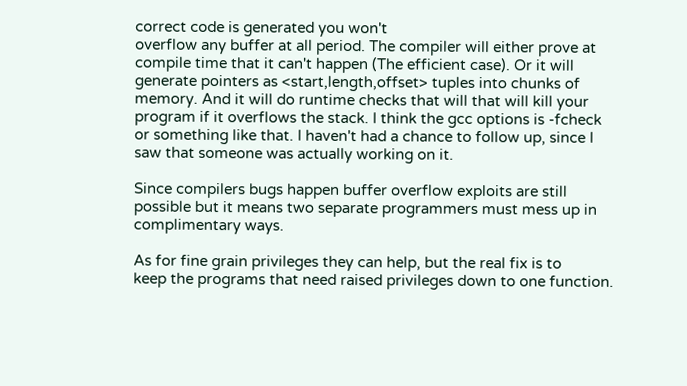correct code is generated you won't
overflow any buffer at all period. The compiler will either prove at
compile time that it can't happen (The efficient case). Or it will
generate pointers as <start,length,offset> tuples into chunks of
memory. And it will do runtime checks that will that will kill your
program if it overflows the stack. I think the gcc options is -fcheck
or something like that. I haven't had a chance to follow up, since I
saw that someone was actually working on it.

Since compilers bugs happen buffer overflow exploits are still
possible but it means two separate programmers must mess up in
complimentary ways.

As for fine grain privileges they can help, but the real fix is to
keep the programs that need raised privileges down to one function.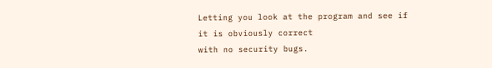Letting you look at the program and see if it is obviously correct
with no security bugs.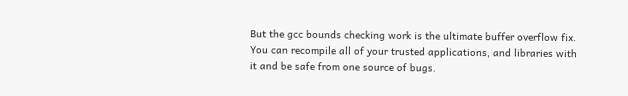But the gcc bounds checking work is the ultimate buffer overflow fix.
You can recompile all of your trusted applications, and libraries with
it and be safe from one source of bugs.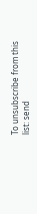To unsubscribe from this list: send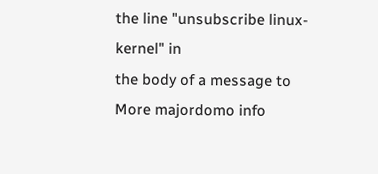the line "unsubscribe linux-kernel" in
the body of a message to
More majordomo info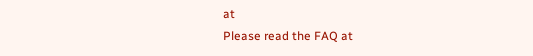at
Please read the FAQ at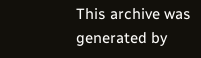This archive was generated by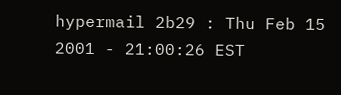hypermail 2b29 : Thu Feb 15 2001 - 21:00:26 EST